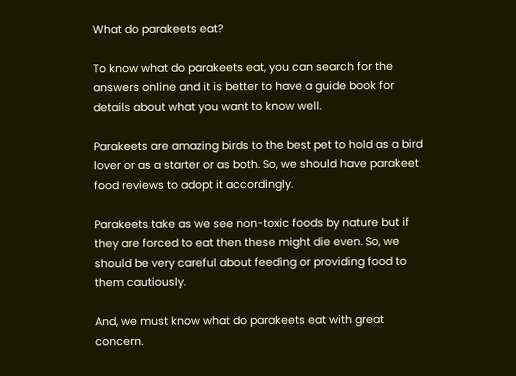What do parakeets eat?

To know what do parakeets eat, you can search for the answers online and it is better to have a guide book for details about what you want to know well.

Parakeets are amazing birds to the best pet to hold as a bird lover or as a starter or as both. So, we should have parakeet food reviews to adopt it accordingly.

Parakeets take as we see non-toxic foods by nature but if they are forced to eat then these might die even. So, we should be very careful about feeding or providing food to them cautiously.

And, we must know what do parakeets eat with great concern.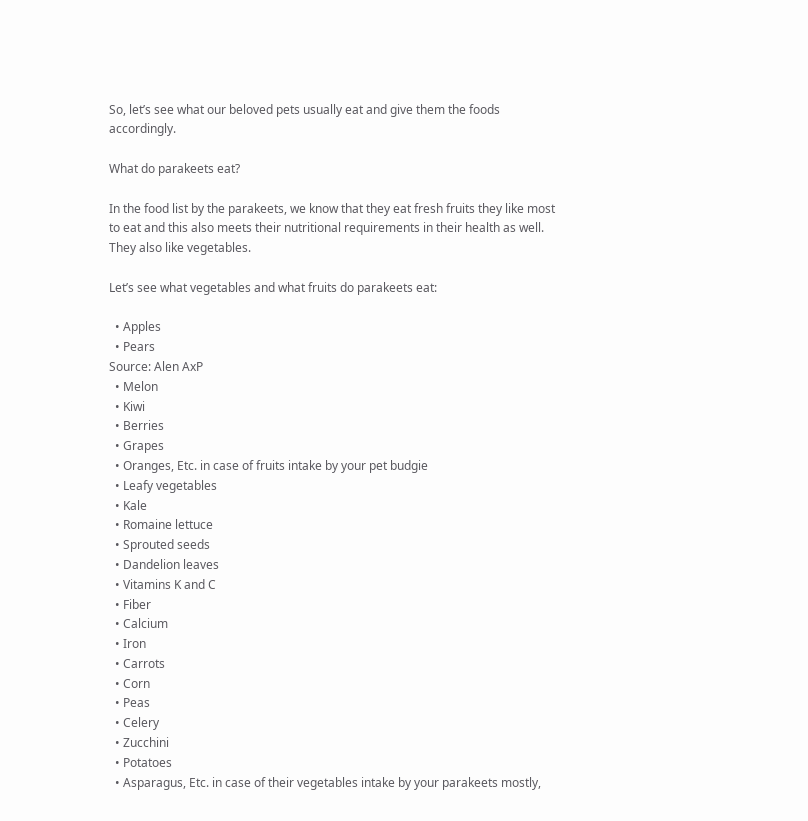So, let’s see what our beloved pets usually eat and give them the foods accordingly.

What do parakeets eat?

In the food list by the parakeets, we know that they eat fresh fruits they like most to eat and this also meets their nutritional requirements in their health as well. They also like vegetables.

Let’s see what vegetables and what fruits do parakeets eat:

  • Apples
  • Pears
Source: Alen AxP
  • Melon
  • Kiwi
  • Berries
  • Grapes
  • Oranges, Etc. in case of fruits intake by your pet budgie
  • Leafy vegetables
  • Kale
  • Romaine lettuce
  • Sprouted seeds
  • Dandelion leaves
  • Vitamins K and C
  • Fiber
  • Calcium
  • Iron
  • Carrots
  • Corn
  • Peas
  • Celery
  • Zucchini
  • Potatoes
  • Asparagus, Etc. in case of their vegetables intake by your parakeets mostly,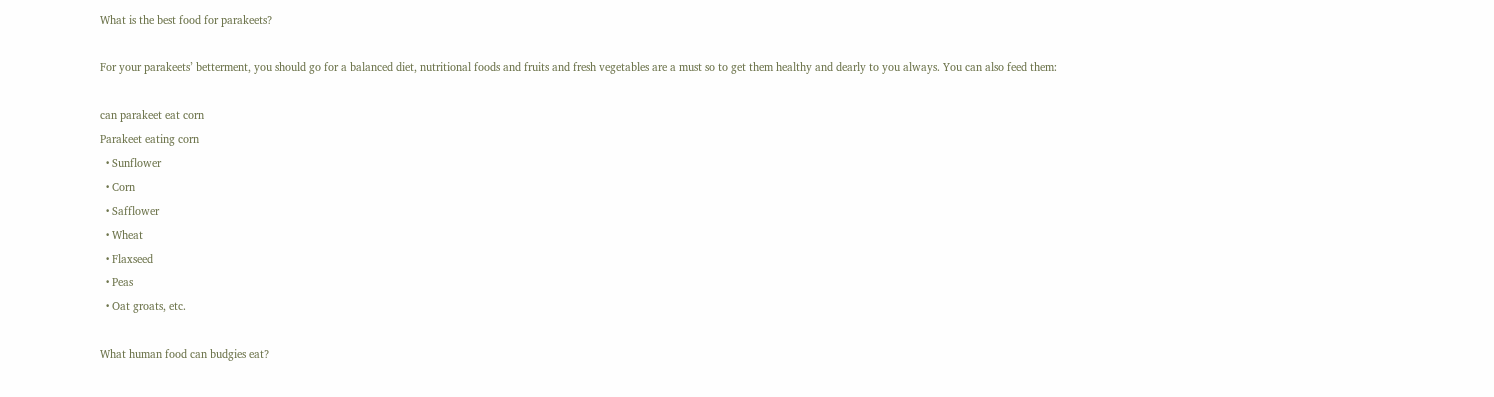What is the best food for parakeets?

For your parakeets’ betterment, you should go for a balanced diet, nutritional foods and fruits and fresh vegetables are a must so to get them healthy and dearly to you always. You can also feed them:

can parakeet eat corn
Parakeet eating corn
  • Sunflower
  • Corn
  • Safflower
  • Wheat
  • Flaxseed
  • Peas
  • Oat groats, etc.

What human food can budgies eat?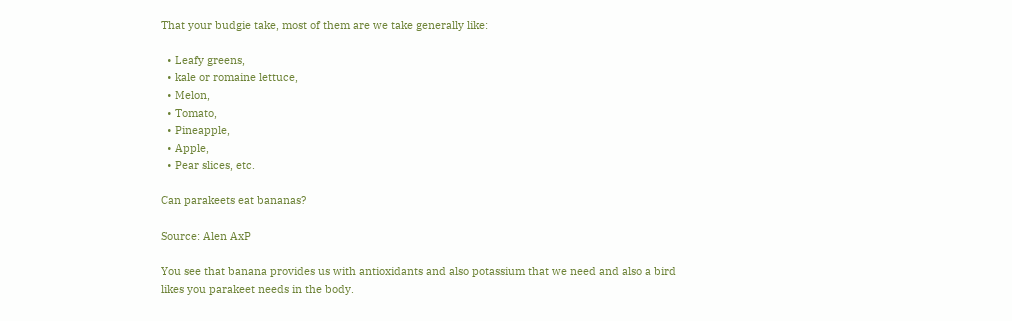That your budgie take, most of them are we take generally like:

  • Leafy greens,
  • kale or romaine lettuce,
  • Melon,
  • Tomato,
  • Pineapple,
  • Apple,
  • Pear slices, etc.

Can parakeets eat bananas?

Source: Alen AxP

You see that banana provides us with antioxidants and also potassium that we need and also a bird likes you parakeet needs in the body.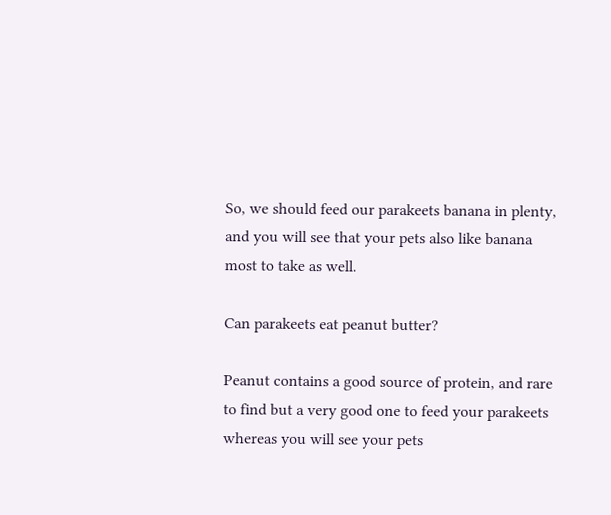So, we should feed our parakeets banana in plenty, and you will see that your pets also like banana most to take as well.

Can parakeets eat peanut butter?

Peanut contains a good source of protein, and rare to find but a very good one to feed your parakeets whereas you will see your pets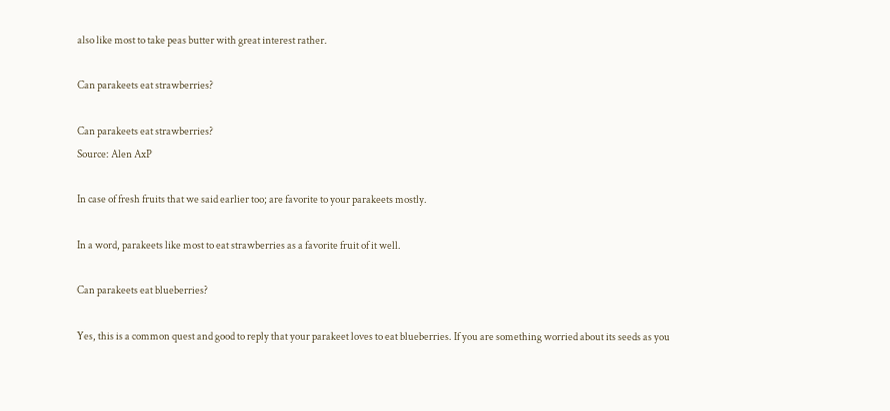also like most to take peas butter with great interest rather.

Can parakeets eat strawberries?

Can parakeets eat strawberries?
Source: Alen AxP

In case of fresh fruits that we said earlier too; are favorite to your parakeets mostly.

In a word, parakeets like most to eat strawberries as a favorite fruit of it well.

Can parakeets eat blueberries?

Yes, this is a common quest and good to reply that your parakeet loves to eat blueberries. If you are something worried about its seeds as you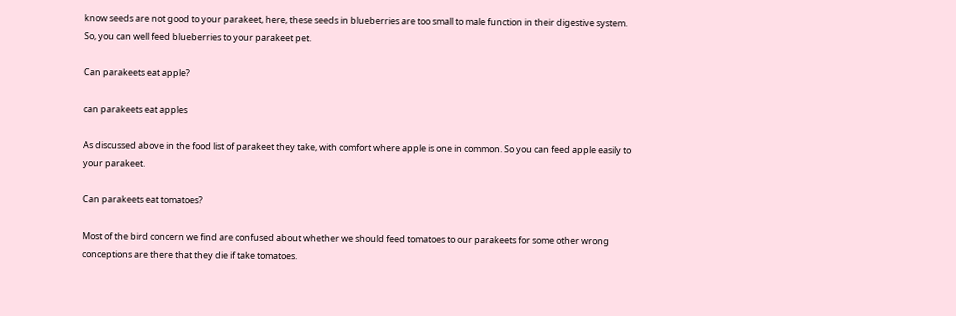know seeds are not good to your parakeet, here, these seeds in blueberries are too small to male function in their digestive system. So, you can well feed blueberries to your parakeet pet.

Can parakeets eat apple?

can parakeets eat apples

As discussed above in the food list of parakeet they take, with comfort where apple is one in common. So you can feed apple easily to your parakeet.

Can parakeets eat tomatoes?

Most of the bird concern we find are confused about whether we should feed tomatoes to our parakeets for some other wrong conceptions are there that they die if take tomatoes.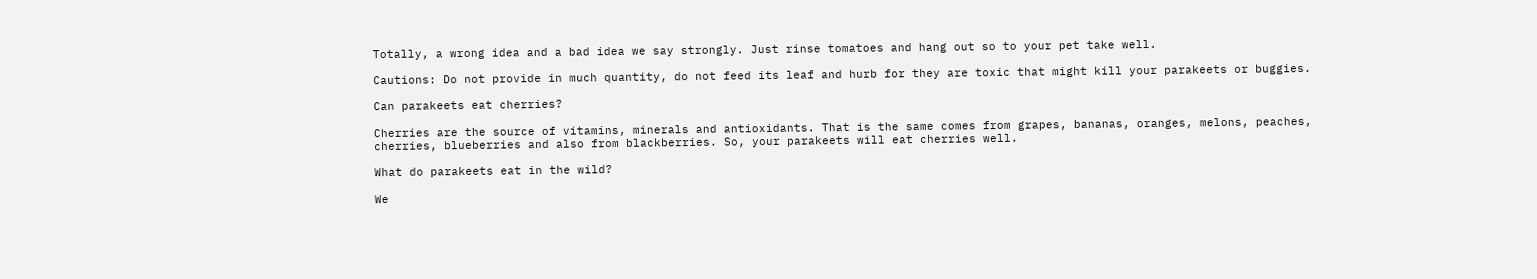Totally, a wrong idea and a bad idea we say strongly. Just rinse tomatoes and hang out so to your pet take well.

Cautions: Do not provide in much quantity, do not feed its leaf and hurb for they are toxic that might kill your parakeets or buggies.

Can parakeets eat cherries?

Cherries are the source of vitamins, minerals and antioxidants. That is the same comes from grapes, bananas, oranges, melons, peaches, cherries, blueberries and also from blackberries. So, your parakeets will eat cherries well.

What do parakeets eat in the wild?

We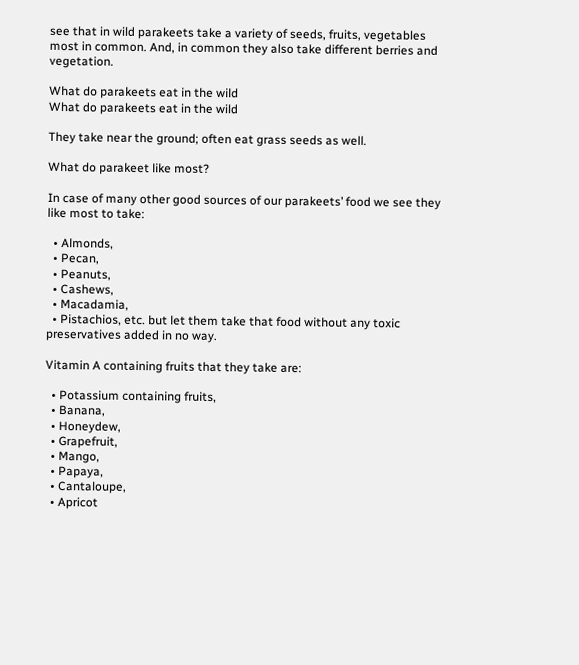see that in wild parakeets take a variety of seeds, fruits, vegetables most in common. And, in common they also take different berries and vegetation.

What do parakeets eat in the wild
What do parakeets eat in the wild

They take near the ground; often eat grass seeds as well.

What do parakeet like most?

In case of many other good sources of our parakeets’ food we see they like most to take:

  • Almonds,
  • Pecan,
  • Peanuts,
  • Cashews,
  • Macadamia,
  • Pistachios, etc. but let them take that food without any toxic preservatives added in no way.

Vitamin A containing fruits that they take are:

  • Potassium containing fruits,
  • Banana,
  • Honeydew,
  • Grapefruit,
  • Mango,
  • Papaya,
  • Cantaloupe,
  • Apricot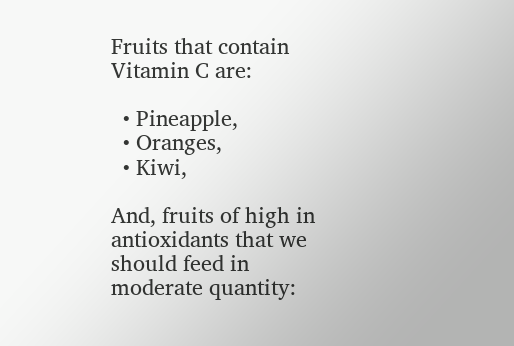Fruits that contain Vitamin C are:

  • Pineapple,
  • Oranges,
  • Kiwi,

And, fruits of high in antioxidants that we should feed in moderate quantity: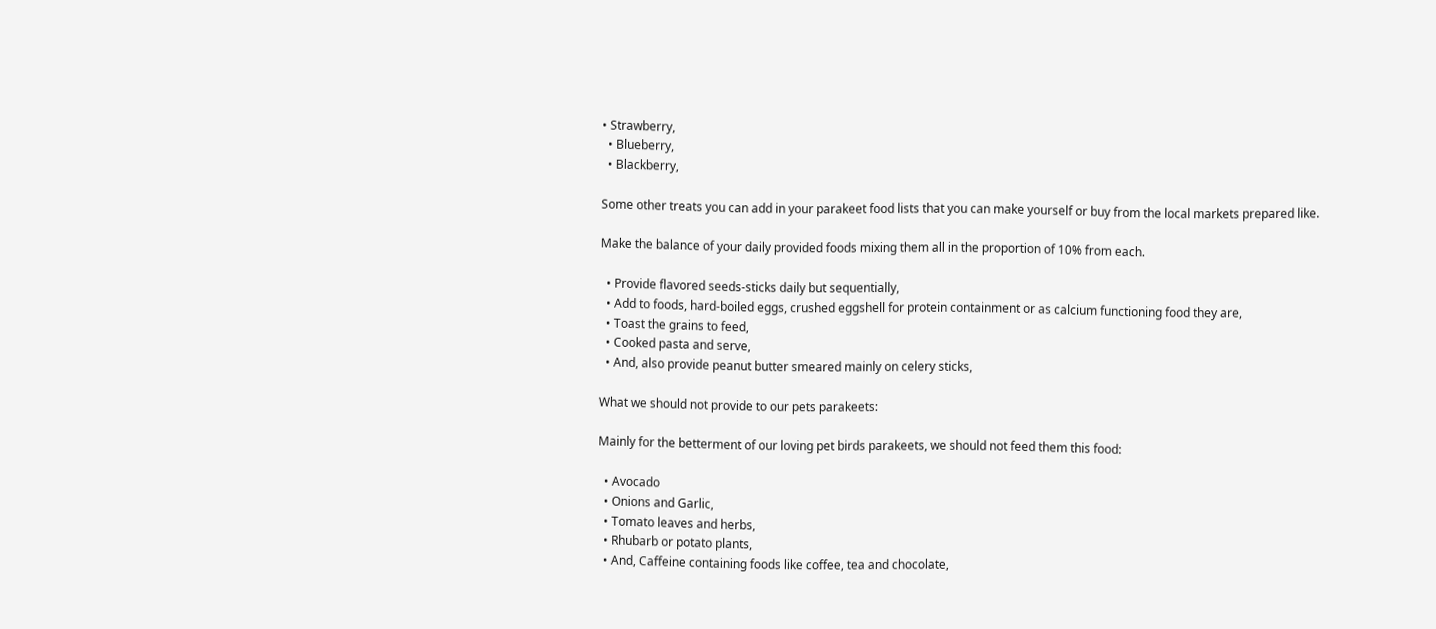• Strawberry,
  • Blueberry,
  • Blackberry,

Some other treats you can add in your parakeet food lists that you can make yourself or buy from the local markets prepared like.

Make the balance of your daily provided foods mixing them all in the proportion of 10% from each.

  • Provide flavored seeds-sticks daily but sequentially,
  • Add to foods, hard-boiled eggs, crushed eggshell for protein containment or as calcium functioning food they are,
  • Toast the grains to feed,
  • Cooked pasta and serve,
  • And, also provide peanut butter smeared mainly on celery sticks,

What we should not provide to our pets parakeets:

Mainly for the betterment of our loving pet birds parakeets, we should not feed them this food:

  • Avocado
  • Onions and Garlic,
  • Tomato leaves and herbs,
  • Rhubarb or potato plants,
  • And, Caffeine containing foods like coffee, tea and chocolate,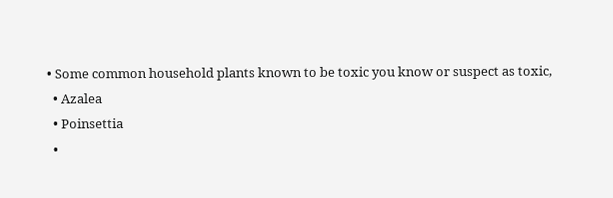• Some common household plants known to be toxic you know or suspect as toxic,
  • Azalea
  • Poinsettia
  •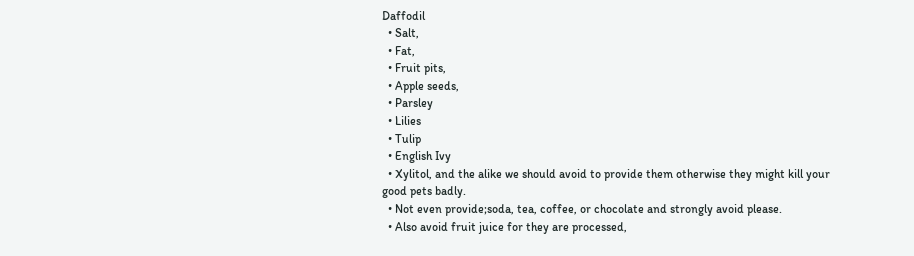Daffodil
  • Salt,
  • Fat,
  • Fruit pits,
  • Apple seeds,
  • Parsley
  • Lilies
  • Tulip
  • English Ivy
  • Xylitol, and the alike we should avoid to provide them otherwise they might kill your good pets badly.
  • Not even provide;soda, tea, coffee, or chocolate and strongly avoid please.
  • Also avoid fruit juice for they are processed,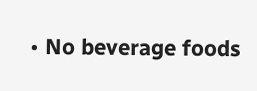• No beverage foods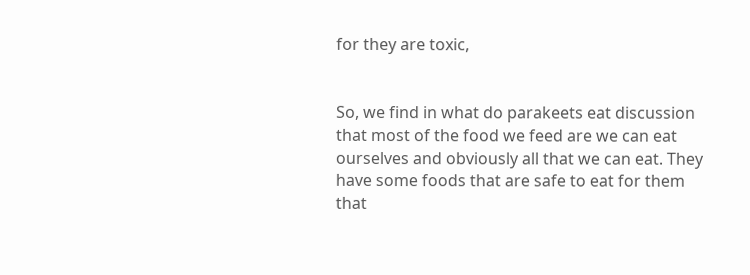for they are toxic,


So, we find in what do parakeets eat discussion that most of the food we feed are we can eat ourselves and obviously all that we can eat. They have some foods that are safe to eat for them that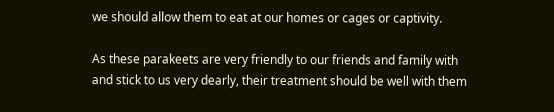we should allow them to eat at our homes or cages or captivity.

As these parakeets are very friendly to our friends and family with and stick to us very dearly, their treatment should be well with them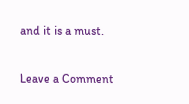and it is a must.

Leave a Comment